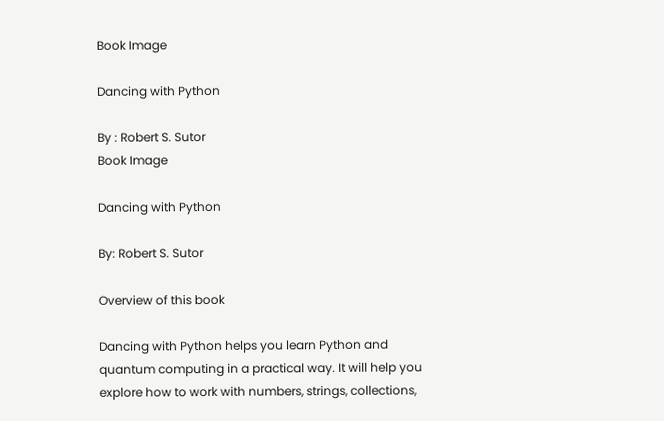Book Image

Dancing with Python

By : Robert S. Sutor
Book Image

Dancing with Python

By: Robert S. Sutor

Overview of this book

Dancing with Python helps you learn Python and quantum computing in a practical way. It will help you explore how to work with numbers, strings, collections,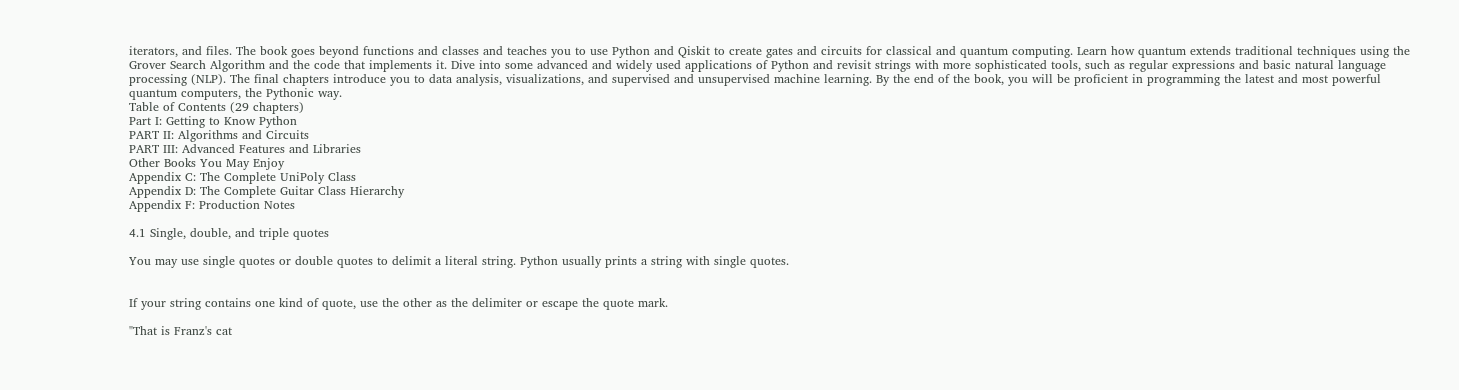iterators, and files. The book goes beyond functions and classes and teaches you to use Python and Qiskit to create gates and circuits for classical and quantum computing. Learn how quantum extends traditional techniques using the Grover Search Algorithm and the code that implements it. Dive into some advanced and widely used applications of Python and revisit strings with more sophisticated tools, such as regular expressions and basic natural language processing (NLP). The final chapters introduce you to data analysis, visualizations, and supervised and unsupervised machine learning. By the end of the book, you will be proficient in programming the latest and most powerful quantum computers, the Pythonic way.
Table of Contents (29 chapters)
Part I: Getting to Know Python
PART II: Algorithms and Circuits
PART III: Advanced Features and Libraries
Other Books You May Enjoy
Appendix C: The Complete UniPoly Class
Appendix D: The Complete Guitar Class Hierarchy
Appendix F: Production Notes

4.1 Single, double, and triple quotes

You may use single quotes or double quotes to delimit a literal string. Python usually prints a string with single quotes.


If your string contains one kind of quote, use the other as the delimiter or escape the quote mark.

"That is Franz's cat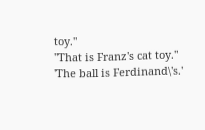toy."
"That is Franz's cat toy."
'The ball is Ferdinand\'s.'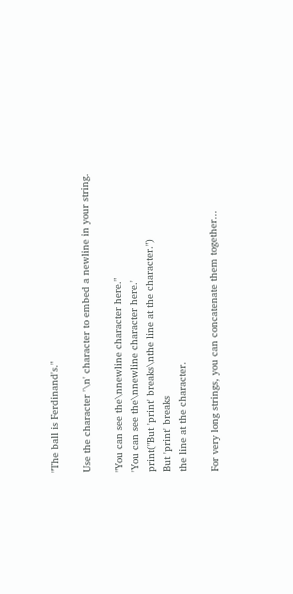"The ball is Ferdinand's."

Use the character '\n' character to embed a newline in your string.

"You can see the\nnewline character here."
'You can see the\nnewline character here.'
print("But 'print' breaks\nthe line at the character.")
But 'print' breaks
the line at the character.

For very long strings, you can concatenate them together...